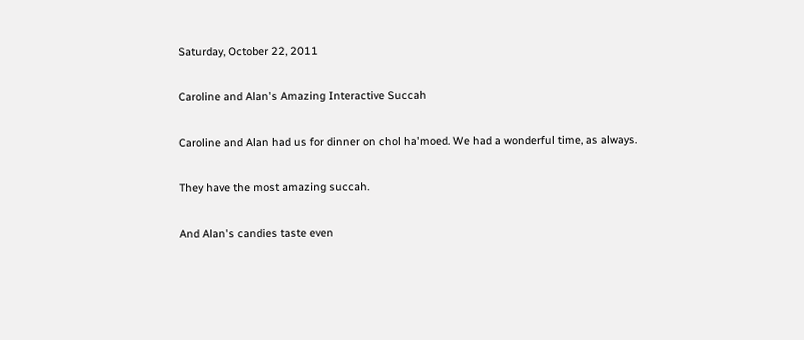Saturday, October 22, 2011

Caroline and Alan's Amazing Interactive Succah

Caroline and Alan had us for dinner on chol ha'moed. We had a wonderful time, as always.

They have the most amazing succah.

And Alan's candies taste even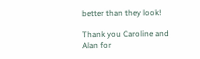better than they look!

Thank you Caroline and Alan for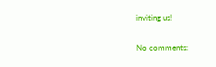inviting us!

No comments: